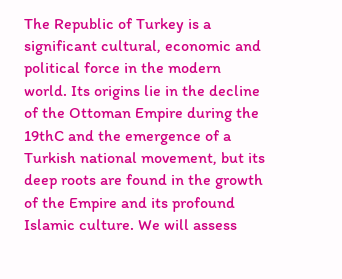The Republic of Turkey is a significant cultural, economic and political force in the modern world. Its origins lie in the decline of the Ottoman Empire during the 19thC and the emergence of a Turkish national movement, but its deep roots are found in the growth of the Empire and its profound Islamic culture. We will assess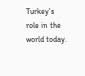Turkey’s role in the world today.